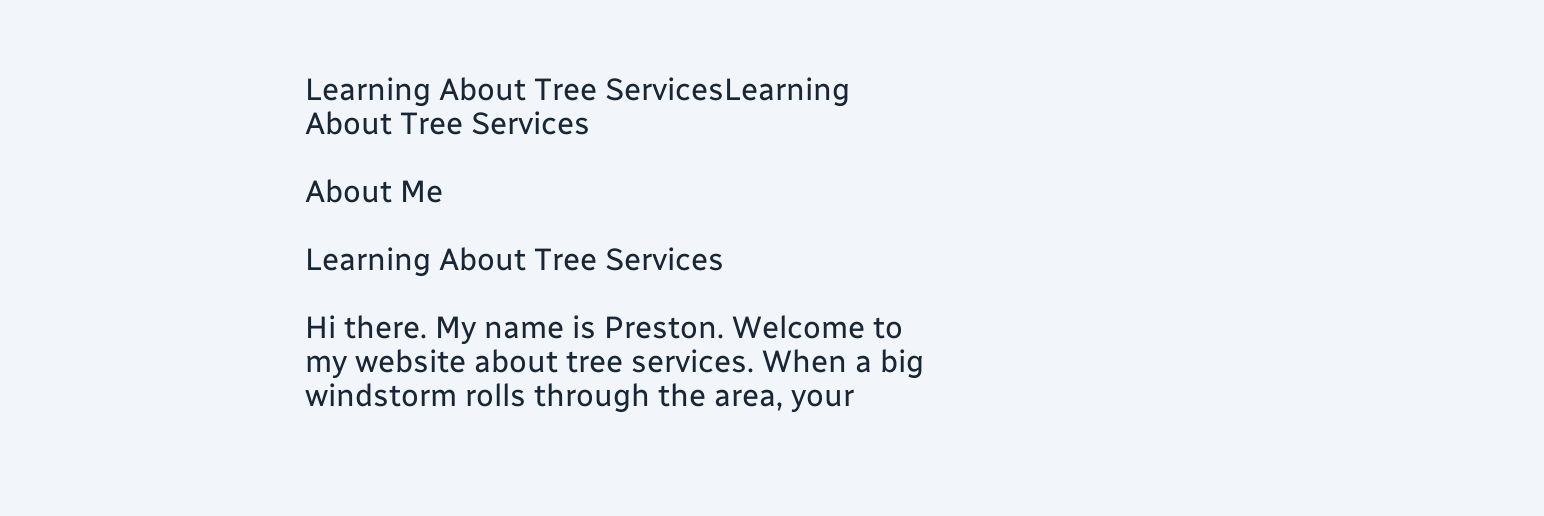Learning About Tree ServicesLearning About Tree Services

About Me

Learning About Tree Services

Hi there. My name is Preston. Welcome to my website about tree services. When a big windstorm rolls through the area, your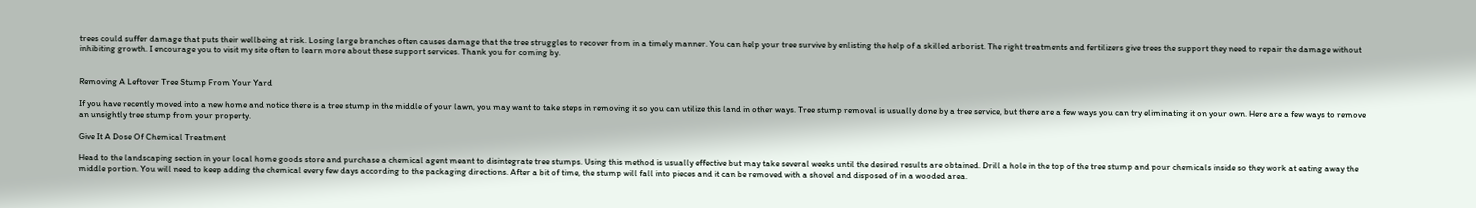trees could suffer damage that puts their wellbeing at risk. Losing large branches often causes damage that the tree struggles to recover from in a timely manner. You can help your tree survive by enlisting the help of a skilled arborist. The right treatments and fertilizers give trees the support they need to repair the damage without inhibiting growth. I encourage you to visit my site often to learn more about these support services. Thank you for coming by.


Removing A Leftover Tree Stump From Your Yard

If you have recently moved into a new home and notice there is a tree stump in the middle of your lawn, you may want to take steps in removing it so you can utilize this land in other ways. Tree stump removal is usually done by a tree service, but there are a few ways you can try eliminating it on your own. Here are a few ways to remove an unsightly tree stump from your property.

Give It A Dose Of Chemical Treatment

Head to the landscaping section in your local home goods store and purchase a chemical agent meant to disintegrate tree stumps. Using this method is usually effective but may take several weeks until the desired results are obtained. Drill a hole in the top of the tree stump and pour chemicals inside so they work at eating away the middle portion. You will need to keep adding the chemical every few days according to the packaging directions. After a bit of time, the stump will fall into pieces and it can be removed with a shovel and disposed of in a wooded area.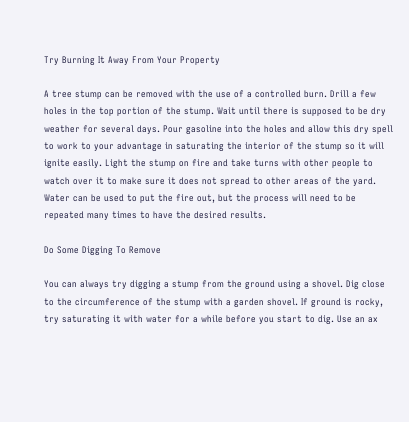Try Burning It Away From Your Property

A tree stump can be removed with the use of a controlled burn. Drill a few holes in the top portion of the stump. Wait until there is supposed to be dry weather for several days. Pour gasoline into the holes and allow this dry spell to work to your advantage in saturating the interior of the stump so it will ignite easily. Light the stump on fire and take turns with other people to watch over it to make sure it does not spread to other areas of the yard. Water can be used to put the fire out, but the process will need to be repeated many times to have the desired results.

Do Some Digging To Remove

You can always try digging a stump from the ground using a shovel. Dig close to the circumference of the stump with a garden shovel. If ground is rocky, try saturating it with water for a while before you start to dig. Use an ax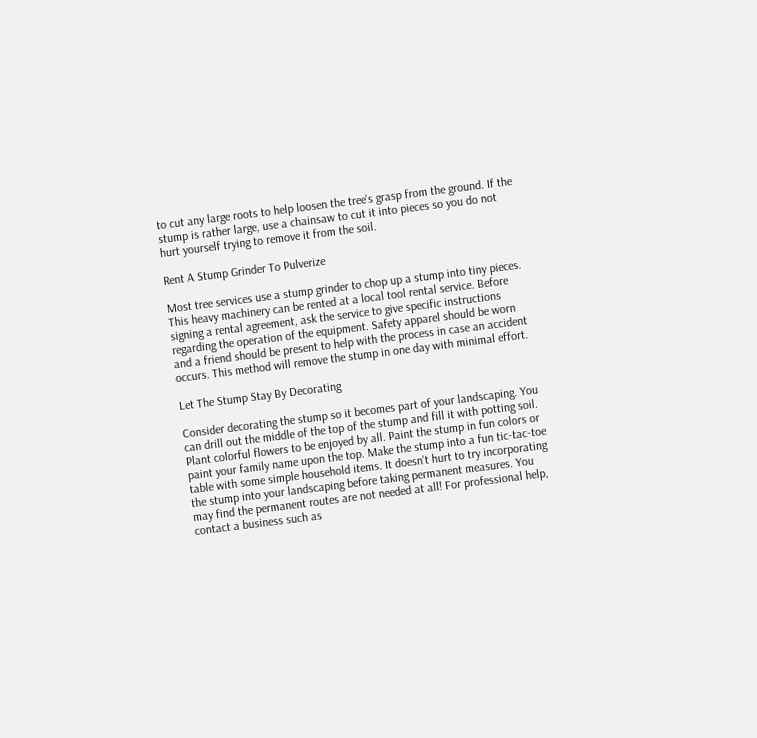to cut any large roots to help loosen the tree's grasp from the ground. If the stump is rather large, use a chainsaw to cut it into pieces so you do not hurt yourself trying to remove it from the soil.

Rent A Stump Grinder To Pulverize

Most tree services use a stump grinder to chop up a stump into tiny pieces. This heavy machinery can be rented at a local tool rental service. Before signing a rental agreement, ask the service to give specific instructions regarding the operation of the equipment. Safety apparel should be worn and a friend should be present to help with the process in case an accident occurs. This method will remove the stump in one day with minimal effort.

Let The Stump Stay By Decorating

Consider decorating the stump so it becomes part of your landscaping. You can drill out the middle of the top of the stump and fill it with potting soil. Plant colorful flowers to be enjoyed by all. Paint the stump in fun colors or paint your family name upon the top. Make the stump into a fun tic-tac-toe table with some simple household items. It doesn't hurt to try incorporating the stump into your landscaping before taking permanent measures. You may find the permanent routes are not needed at all! For professional help, contact a business such as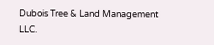Dubois Tree & Land Management LLC.